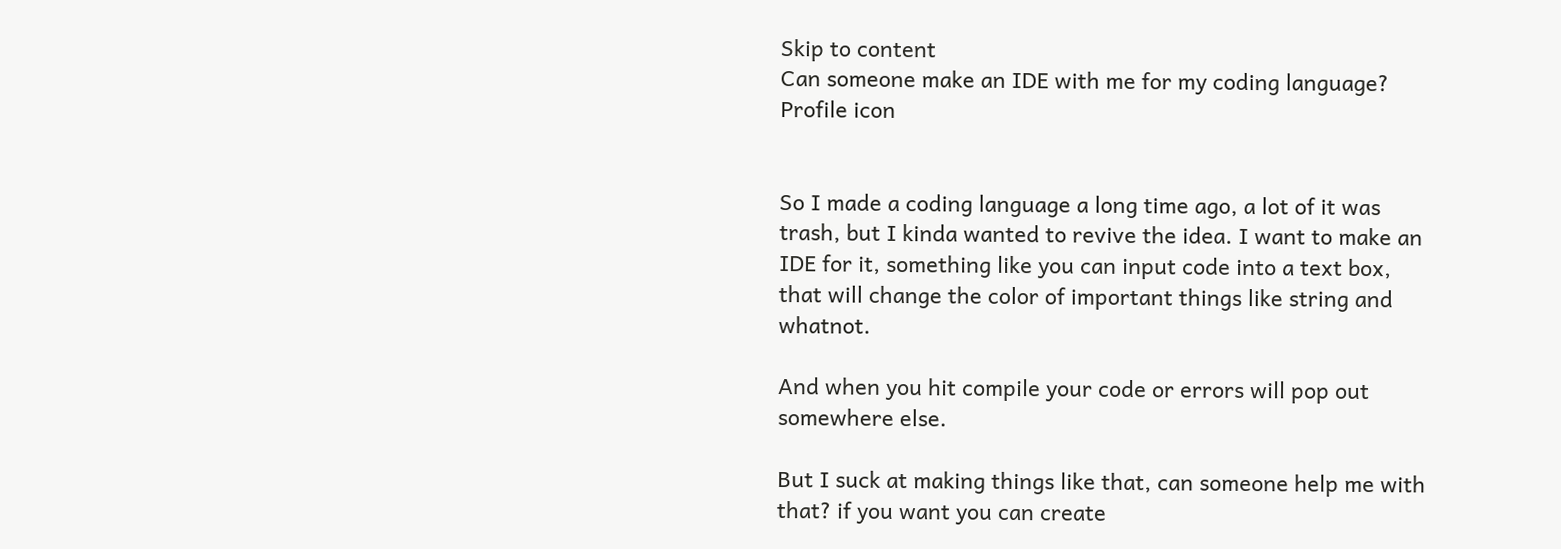Skip to content
Can someone make an IDE with me for my coding language?
Profile icon


So I made a coding language a long time ago, a lot of it was trash, but I kinda wanted to revive the idea. I want to make an IDE for it, something like you can input code into a text box, that will change the color of important things like string and whatnot.

And when you hit compile your code or errors will pop out somewhere else.

But I suck at making things like that, can someone help me with that? if you want you can create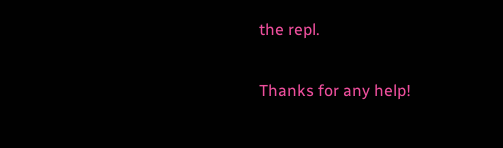the repl.

Thanks for any help!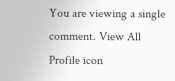You are viewing a single comment. View All
Profile icon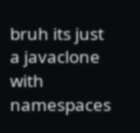bruh its just a javaclone with namespaces